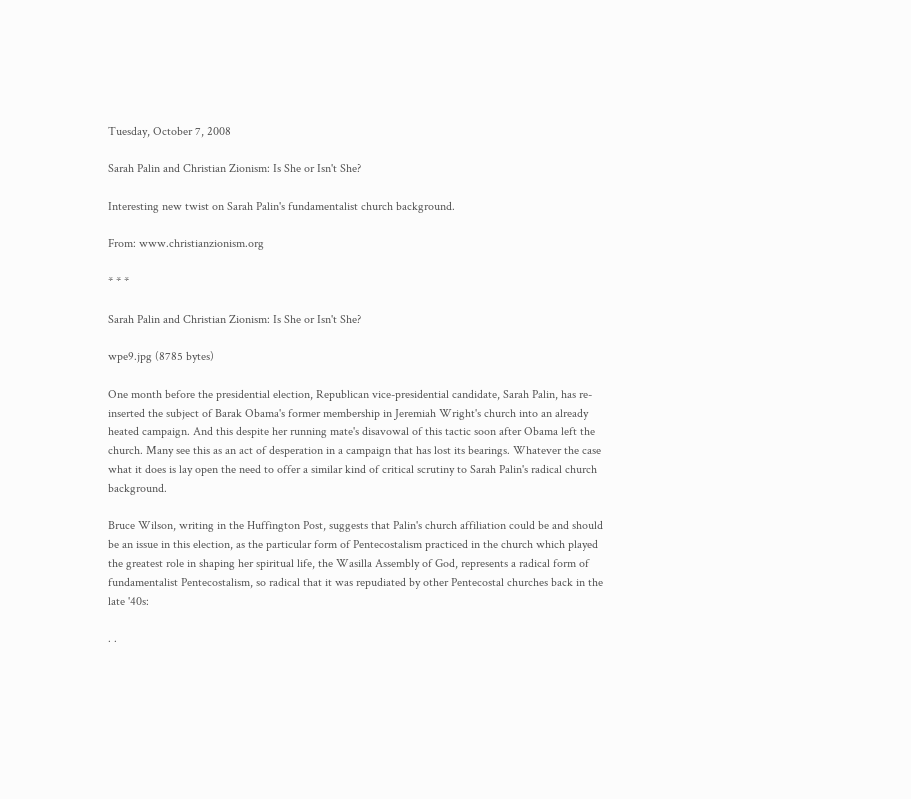Tuesday, October 7, 2008

Sarah Palin and Christian Zionism: Is She or Isn't She?

Interesting new twist on Sarah Palin's fundamentalist church background.

From: www.christianzionism.org

* * *

Sarah Palin and Christian Zionism: Is She or Isn't She?

wpe9.jpg (8785 bytes)

One month before the presidential election, Republican vice-presidential candidate, Sarah Palin, has re-inserted the subject of Barak Obama's former membership in Jeremiah Wright's church into an already heated campaign. And this despite her running mate's disavowal of this tactic soon after Obama left the church. Many see this as an act of desperation in a campaign that has lost its bearings. Whatever the case what it does is lay open the need to offer a similar kind of critical scrutiny to Sarah Palin's radical church background.

Bruce Wilson, writing in the Huffington Post, suggests that Palin's church affiliation could be and should be an issue in this election, as the particular form of Pentecostalism practiced in the church which played the greatest role in shaping her spiritual life, the Wasilla Assembly of God, represents a radical form of fundamentalist Pentecostalism, so radical that it was repudiated by other Pentecostal churches back in the late '40s:

. .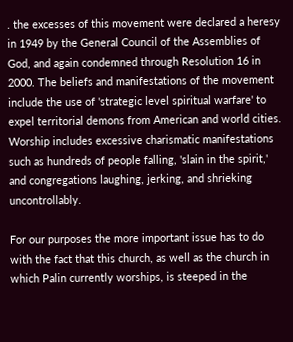. the excesses of this movement were declared a heresy in 1949 by the General Council of the Assemblies of God, and again condemned through Resolution 16 in 2000. The beliefs and manifestations of the movement include the use of 'strategic level spiritual warfare' to expel territorial demons from American and world cities. Worship includes excessive charismatic manifestations such as hundreds of people falling, 'slain in the spirit,' and congregations laughing, jerking, and shrieking uncontrollably.

For our purposes the more important issue has to do with the fact that this church, as well as the church in which Palin currently worships, is steeped in the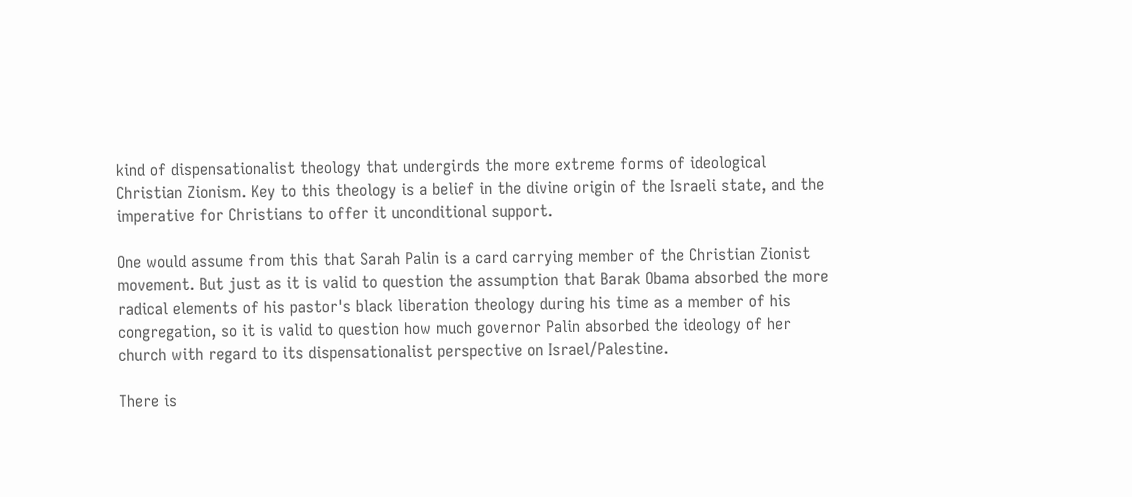kind of dispensationalist theology that undergirds the more extreme forms of ideological Christian Zionism. Key to this theology is a belief in the divine origin of the Israeli state, and the imperative for Christians to offer it unconditional support.

One would assume from this that Sarah Palin is a card carrying member of the Christian Zionist movement. But just as it is valid to question the assumption that Barak Obama absorbed the more radical elements of his pastor's black liberation theology during his time as a member of his congregation, so it is valid to question how much governor Palin absorbed the ideology of her church with regard to its dispensationalist perspective on Israel/Palestine.

There is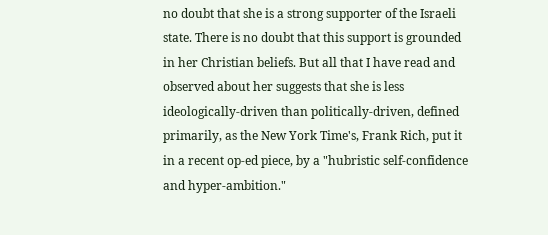no doubt that she is a strong supporter of the Israeli state. There is no doubt that this support is grounded in her Christian beliefs. But all that I have read and observed about her suggests that she is less ideologically-driven than politically-driven, defined primarily, as the New York Time's, Frank Rich, put it in a recent op-ed piece, by a "hubristic self-confidence and hyper-ambition."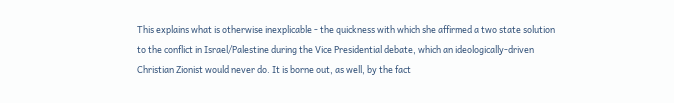This explains what is otherwise inexplicable - the quickness with which she affirmed a two state solution to the conflict in Israel/Palestine during the Vice Presidential debate, which an ideologically-driven Christian Zionist would never do. It is borne out, as well, by the fact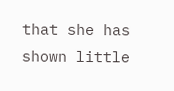that she has shown little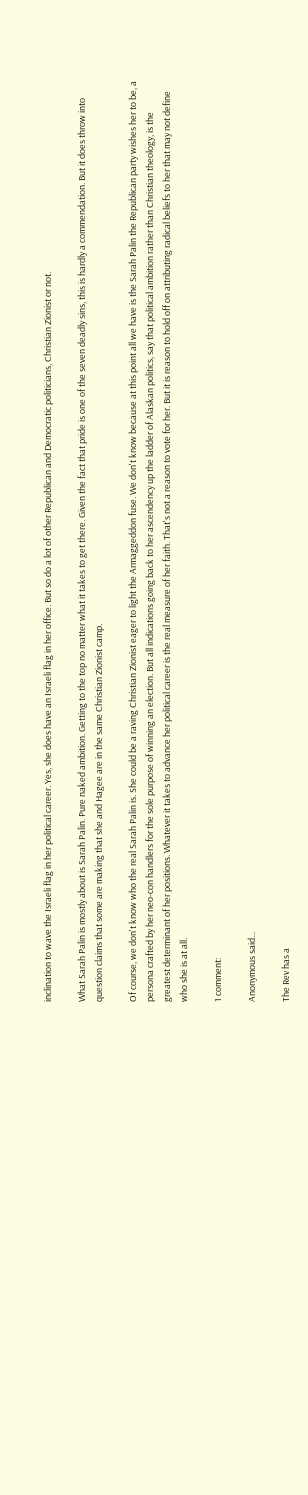inclination to wave the Israeli flag in her political career. Yes, she does have an Israeli flag in her office. But so do a lot of other Republican and Democratic politicians, Christian Zionist or not.

What Sarah Palin is mostly about is Sarah Palin. Pure naked ambition. Getting to the top no matter what it takes to get there. Given the fact that pride is one of the seven deadly sins, this is hardly a commendation. But it does throw into question claims that some are making that she and Hagee are in the same Christian Zionist camp.

Of course, we don't know who the real Sarah Palin is. She could be a raving Christian Zionist eager to light the Armaggeddon fuse. We don't know because at this point all we have is the Sarah Palin the Republican party wishes her to be, a persona crafted by her neo-con handlers for the sole purpose of winning an election. But all indications going back to her ascendency up the ladder of Alaskan politics, say that political ambition rather than Christian theology, is the greatest determinant of her positions. Whatever it takes to advance her political career is the real measure of her faith. That's not a reason to vote for her. But it is reason to hold off on attributing radical beliefs to her that may not define who she is at all.

1 comment:

Anonymous said...

The Rev has a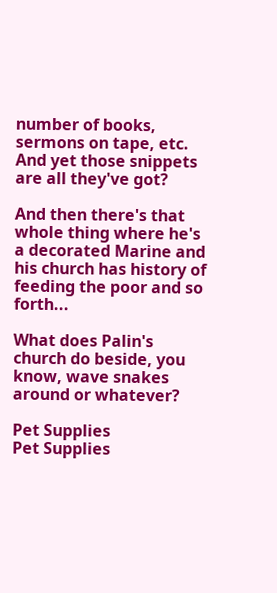number of books, sermons on tape, etc. And yet those snippets are all they've got?

And then there's that whole thing where he's a decorated Marine and his church has history of feeding the poor and so forth...

What does Palin's church do beside, you know, wave snakes around or whatever?

Pet Supplies
Pet Supplies